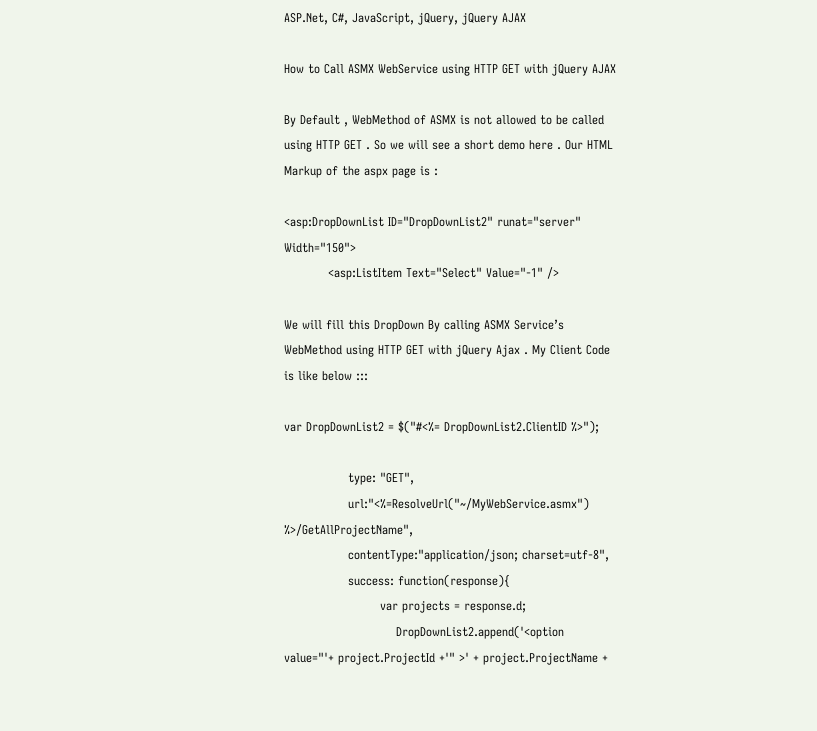ASP.Net, C#, JavaScript, jQuery, jQuery AJAX

How to Call ASMX WebService using HTTP GET with jQuery AJAX

By Default , WebMethod of ASMX is not allowed to be called using HTTP GET . So we will see a short demo here . Our HTML Markup of the aspx page is :

<asp:DropDownList ID="DropDownList2" runat="server" Width="150">
           <asp:ListItem Text="Select" Value="-1" />

We will fill this DropDown By calling ASMX Service’s WebMethod using HTTP GET with jQuery Ajax . My Client Code is like below :::

var DropDownList2 = $("#<%= DropDownList2.ClientID %>");

                type: "GET",
                url:"<%=ResolveUrl("~/MyWebService.asmx") %>/GetAllProjectName",
                contentType:"application/json; charset=utf-8",
                success: function(response){
                        var projects = response.d;
                            DropDownList2.append('<option value="'+ project.ProjectId +'" >' + project.ProjectName +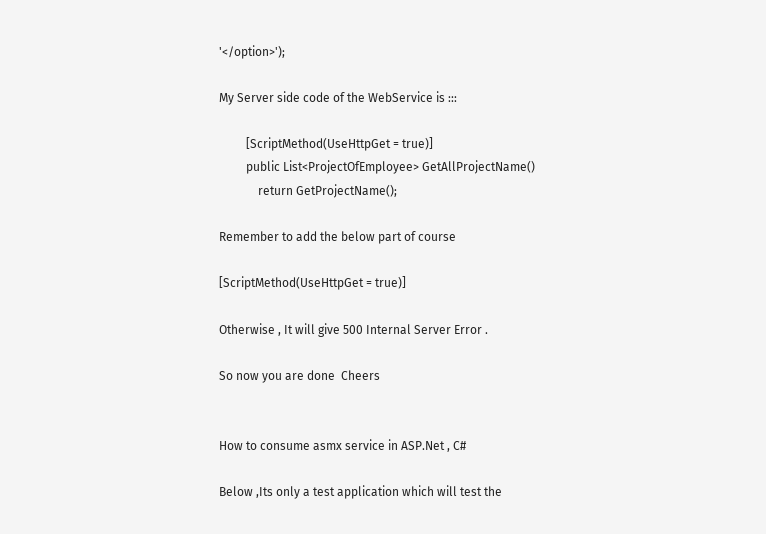'</option>');

My Server side code of the WebService is :::

         [ScriptMethod(UseHttpGet = true)]
         public List<ProjectOfEmployee> GetAllProjectName()
             return GetProjectName();

Remember to add the below part of course

[ScriptMethod(UseHttpGet = true)]

Otherwise , It will give 500 Internal Server Error .

So now you are done  Cheers


How to consume asmx service in ASP.Net , C#

Below ,Its only a test application which will test the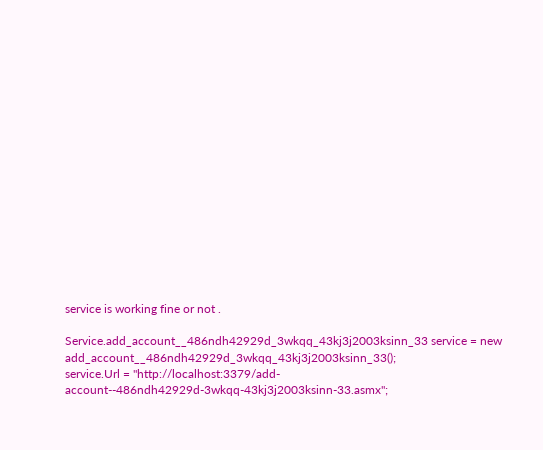service is working fine or not .

Service.add_account__486ndh42929d_3wkqq_43kj3j2003ksinn_33 service = new add_account__486ndh42929d_3wkqq_43kj3j2003ksinn_33();
service.Url = "http://localhost:3379/add-account--486ndh42929d-3wkqq-43kj3j2003ksinn-33.asmx";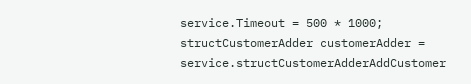service.Timeout = 500 * 1000;
structCustomerAdder customerAdder = service.structCustomerAdderAddCustomer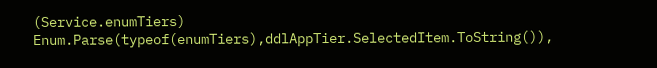(Service.enumTiers) Enum.Parse(typeof(enumTiers),ddlAppTier.SelectedItem.ToString()),